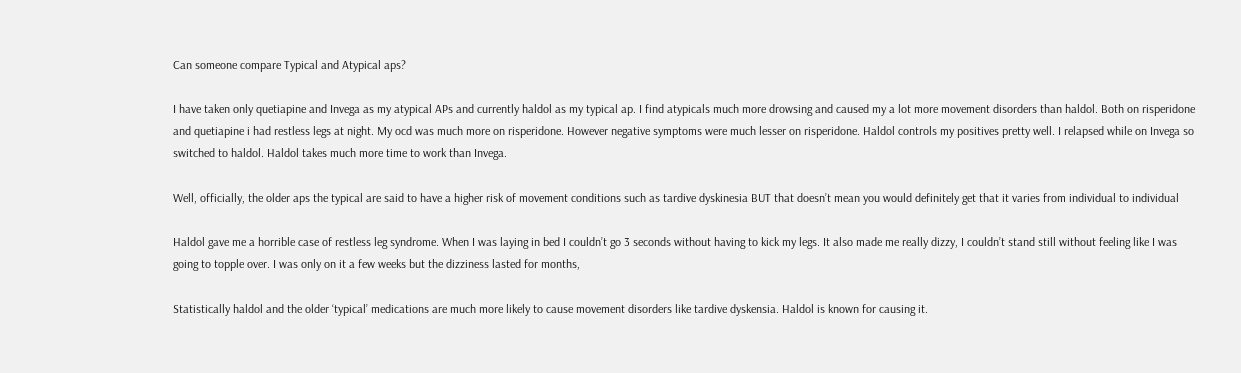Can someone compare Typical and Atypical aps?

I have taken only quetiapine and Invega as my atypical APs and currently haldol as my typical ap. I find atypicals much more drowsing and caused my a lot more movement disorders than haldol. Both on risperidone and quetiapine i had restless legs at night. My ocd was much more on risperidone. However negative symptoms were much lesser on risperidone. Haldol controls my positives pretty well. I relapsed while on Invega so switched to haldol. Haldol takes much more time to work than Invega.

Well, officially, the older aps the typical are said to have a higher risk of movement conditions such as tardive dyskinesia BUT that doesn’t mean you would definitely get that it varies from individual to individual

Haldol gave me a horrible case of restless leg syndrome. When I was laying in bed I couldn’t go 3 seconds without having to kick my legs. It also made me really dizzy, I couldn’t stand still without feeling like I was going to topple over. I was only on it a few weeks but the dizziness lasted for months,

Statistically haldol and the older ‘typical’ medications are much more likely to cause movement disorders like tardive dyskensia. Haldol is known for causing it.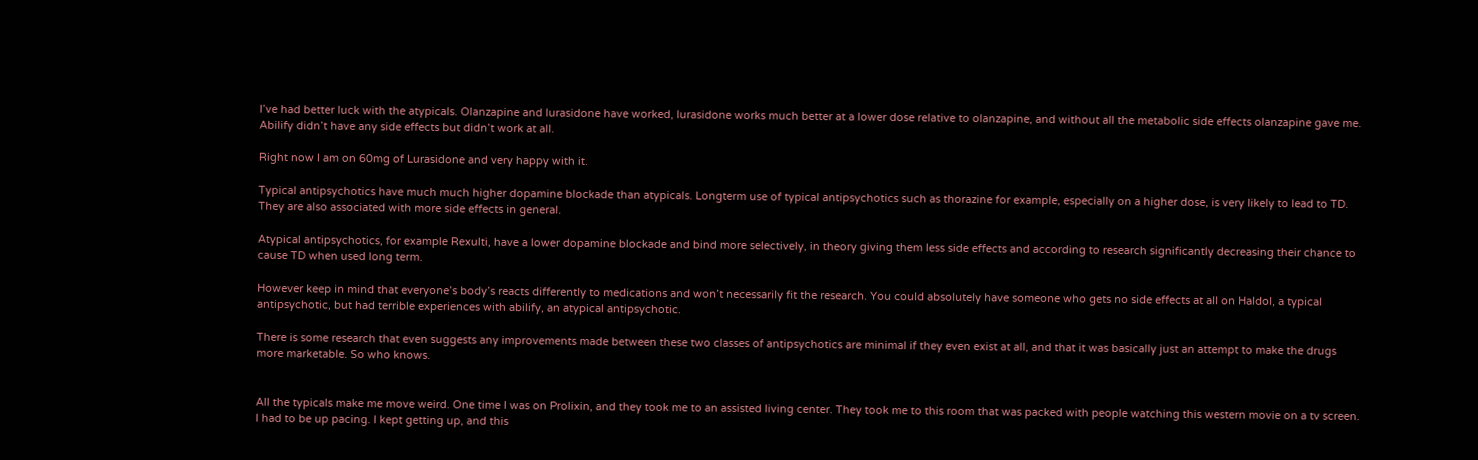I’ve had better luck with the atypicals. Olanzapine and lurasidone have worked, lurasidone works much better at a lower dose relative to olanzapine, and without all the metabolic side effects olanzapine gave me. Abilify didn’t have any side effects but didn’t work at all.

Right now I am on 60mg of Lurasidone and very happy with it.

Typical antipsychotics have much much higher dopamine blockade than atypicals. Longterm use of typical antipsychotics such as thorazine for example, especially on a higher dose, is very likely to lead to TD. They are also associated with more side effects in general.

Atypical antipsychotics, for example Rexulti, have a lower dopamine blockade and bind more selectively, in theory giving them less side effects and according to research significantly decreasing their chance to cause TD when used long term.

However keep in mind that everyone’s body’s reacts differently to medications and won’t necessarily fit the research. You could absolutely have someone who gets no side effects at all on Haldol, a typical antipsychotic, but had terrible experiences with abilify, an atypical antipsychotic.

There is some research that even suggests any improvements made between these two classes of antipsychotics are minimal if they even exist at all, and that it was basically just an attempt to make the drugs more marketable. So who knows.


All the typicals make me move weird. One time I was on Prolixin, and they took me to an assisted living center. They took me to this room that was packed with people watching this western movie on a tv screen. I had to be up pacing. I kept getting up, and this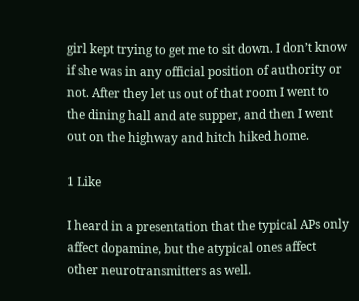girl kept trying to get me to sit down. I don’t know if she was in any official position of authority or not. After they let us out of that room I went to the dining hall and ate supper, and then I went out on the highway and hitch hiked home.

1 Like

I heard in a presentation that the typical APs only affect dopamine, but the atypical ones affect other neurotransmitters as well.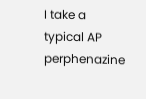I take a typical AP perphenazine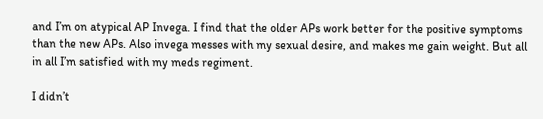and I’m on atypical AP Invega. I find that the older APs work better for the positive symptoms than the new APs. Also invega messes with my sexual desire, and makes me gain weight. But all in all I’m satisfied with my meds regiment.

I didn’t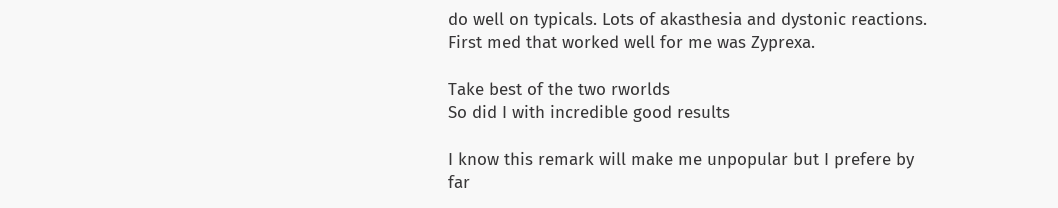do well on typicals. Lots of akasthesia and dystonic reactions.
First med that worked well for me was Zyprexa.

Take best of the two rworlds
So did I with incredible good results

I know this remark will make me unpopular but I prefere by far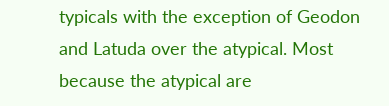typicals with the exception of Geodon and Latuda over the atypical. Most because the atypical are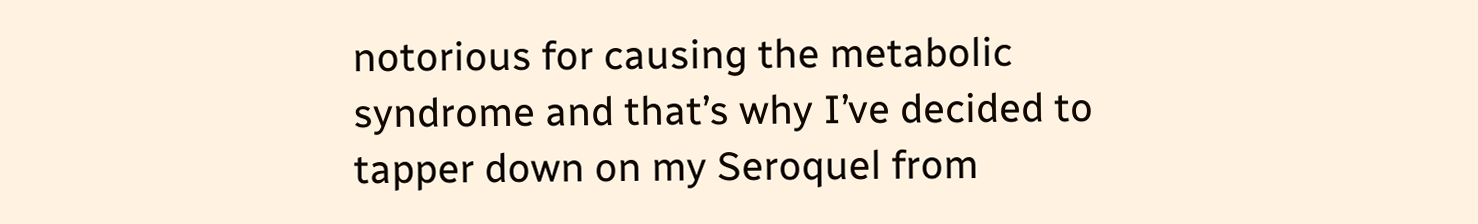notorious for causing the metabolic syndrome and that’s why I’ve decided to tapper down on my Seroquel from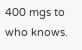400 mgs to who knows.